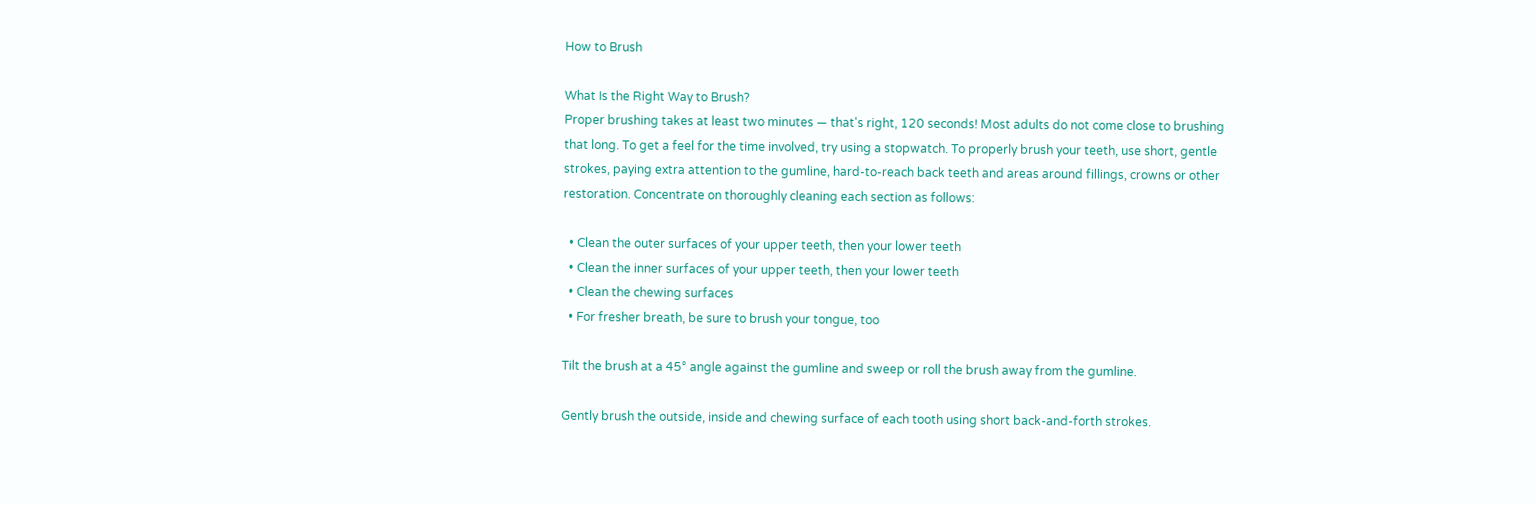How to Brush

What Is the Right Way to Brush?
Proper brushing takes at least two minutes — that's right, 120 seconds! Most adults do not come close to brushing that long. To get a feel for the time involved, try using a stopwatch. To properly brush your teeth, use short, gentle strokes, paying extra attention to the gumline, hard-to-reach back teeth and areas around fillings, crowns or other restoration. Concentrate on thoroughly cleaning each section as follows:

  • Clean the outer surfaces of your upper teeth, then your lower teeth
  • Clean the inner surfaces of your upper teeth, then your lower teeth
  • Clean the chewing surfaces
  • For fresher breath, be sure to brush your tongue, too

Tilt the brush at a 45° angle against the gumline and sweep or roll the brush away from the gumline.

Gently brush the outside, inside and chewing surface of each tooth using short back-and-forth strokes.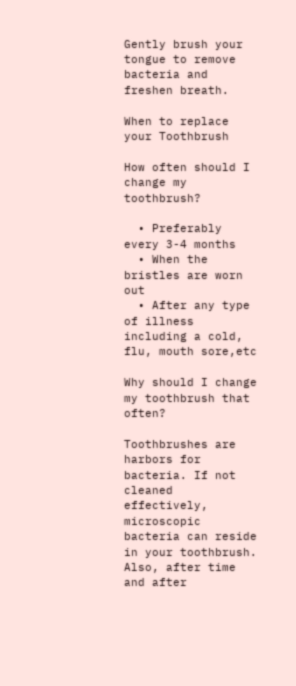Gently brush your tongue to remove bacteria and freshen breath.

When to replace your Toothbrush

How often should I change my toothbrush?

  • Preferably every 3-4 months
  • When the bristles are worn out
  • After any type of illness including a cold, flu, mouth sore,etc

Why should I change my toothbrush that often?

Toothbrushes are harbors for bacteria. If not cleaned effectively, microscopic bacteria can reside in your toothbrush. Also, after time and after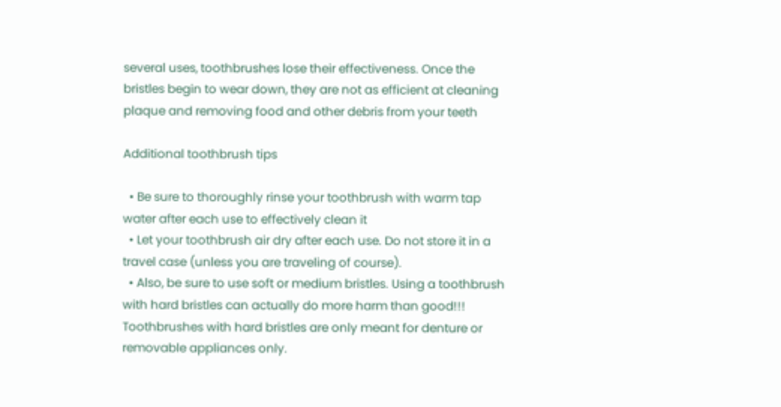several uses, toothbrushes lose their effectiveness. Once the bristles begin to wear down, they are not as efficient at cleaning plaque and removing food and other debris from your teeth

Additional toothbrush tips

  • Be sure to thoroughly rinse your toothbrush with warm tap water after each use to effectively clean it
  • Let your toothbrush air dry after each use. Do not store it in a travel case (unless you are traveling of course).
  • Also, be sure to use soft or medium bristles. Using a toothbrush with hard bristles can actually do more harm than good!!! Toothbrushes with hard bristles are only meant for denture or removable appliances only.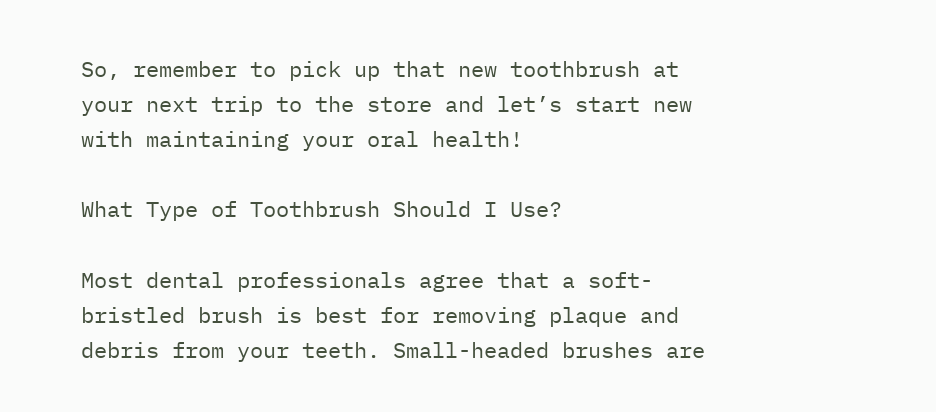So, remember to pick up that new toothbrush at your next trip to the store and let’s start new with maintaining your oral health!

What Type of Toothbrush Should I Use?

Most dental professionals agree that a soft-bristled brush is best for removing plaque and debris from your teeth. Small-headed brushes are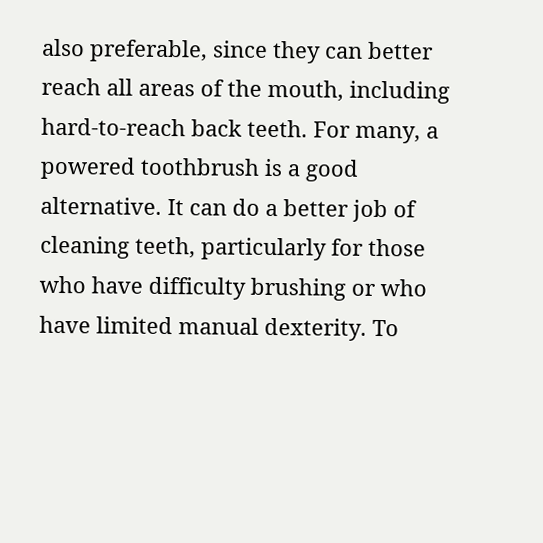also preferable, since they can better reach all areas of the mouth, including hard-to-reach back teeth. For many, a powered toothbrush is a good alternative. It can do a better job of cleaning teeth, particularly for those who have difficulty brushing or who have limited manual dexterity. To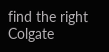find the right Colgate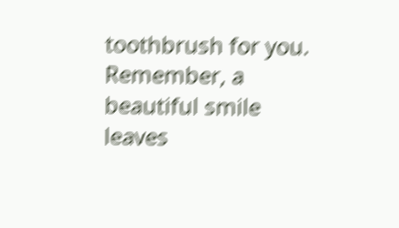toothbrush for you.
Remember, a beautiful smile leaves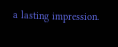a lasting impression.